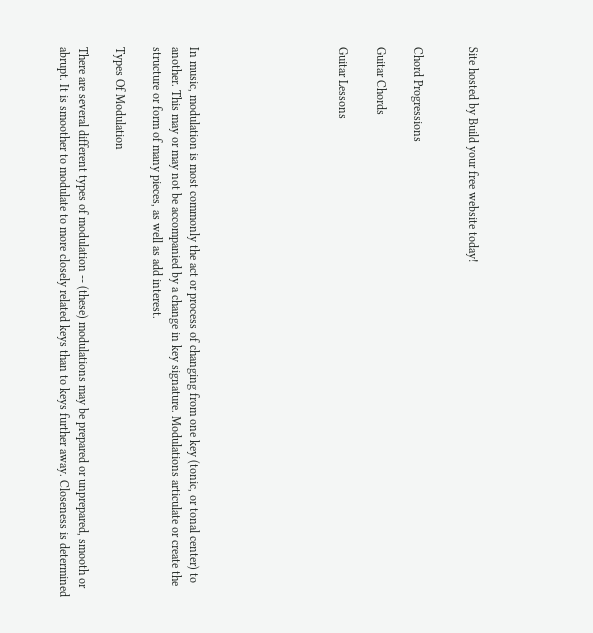Site hosted by Build your free website today!


Chord Progressions

Guitar Chords

Guitar Lessons







In music, modulation is most commonly the act or process of changing from one key (tonic, or tonal center) to another. This may or may not be accompanied by a change in key signature. Modulations articulate or create the structure or form of many pieces, as well as add interest.

Types Of Modulation

There are several different types of modulation -- (these) modulations may be prepared or unprepared, smooth or abrupt. It is smoother to modulate to more closely related keys than to keys further away. Closeness is determined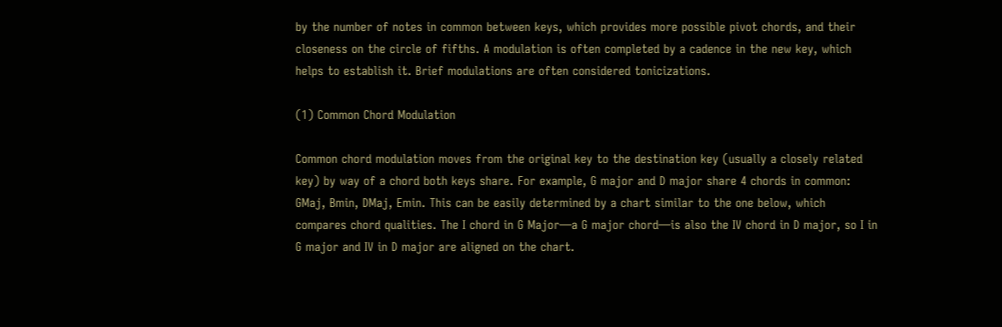by the number of notes in common between keys, which provides more possible pivot chords, and their closeness on the circle of fifths. A modulation is often completed by a cadence in the new key, which helps to establish it. Brief modulations are often considered tonicizations.

(1) Common Chord Modulation

Common chord modulation moves from the original key to the destination key (usually a closely related key) by way of a chord both keys share. For example, G major and D major share 4 chords in common: GMaj, Bmin, DMaj, Emin. This can be easily determined by a chart similar to the one below, which compares chord qualities. The I chord in G Major—a G major chord—is also the IV chord in D major, so I in G major and IV in D major are aligned on the chart.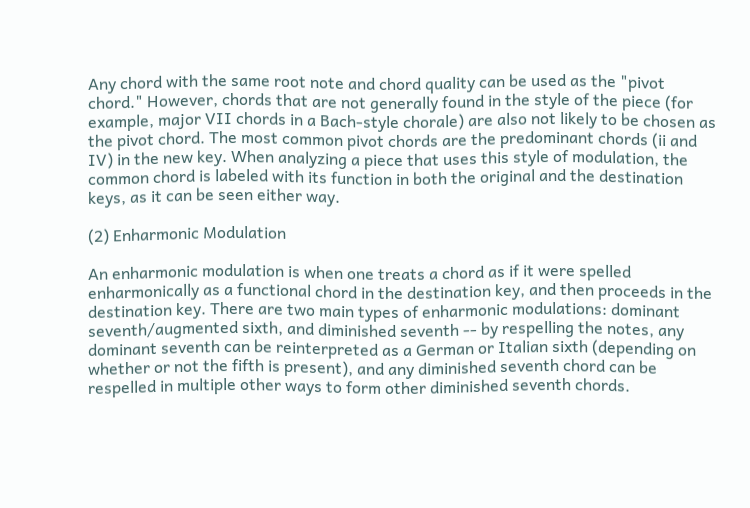Any chord with the same root note and chord quality can be used as the "pivot chord." However, chords that are not generally found in the style of the piece (for example, major VII chords in a Bach-style chorale) are also not likely to be chosen as the pivot chord. The most common pivot chords are the predominant chords (ii and IV) in the new key. When analyzing a piece that uses this style of modulation, the common chord is labeled with its function in both the original and the destination keys, as it can be seen either way.

(2) Enharmonic Modulation

An enharmonic modulation is when one treats a chord as if it were spelled enharmonically as a functional chord in the destination key, and then proceeds in the destination key. There are two main types of enharmonic modulations: dominant seventh/augmented sixth, and diminished seventh -- by respelling the notes, any dominant seventh can be reinterpreted as a German or Italian sixth (depending on whether or not the fifth is present), and any diminished seventh chord can be respelled in multiple other ways to form other diminished seventh chords.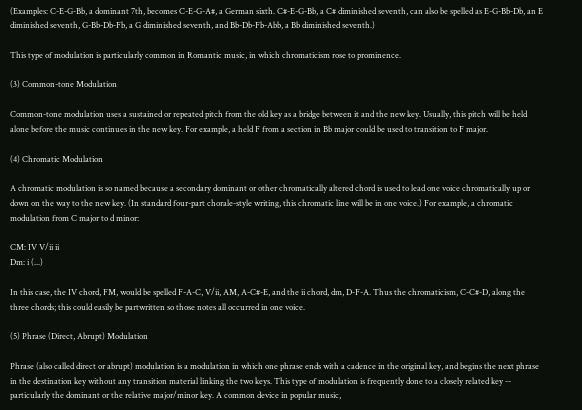(Examples: C-E-G-Bb, a dominant 7th, becomes C-E-G-A#, a German sixth. C#-E-G-Bb, a C# diminished seventh, can also be spelled as E-G-Bb-Db, an E diminished seventh, G-Bb-Db-Fb, a G diminished seventh, and Bb-Db-Fb-Abb, a Bb diminished seventh.)

This type of modulation is particularly common in Romantic music, in which chromaticism rose to prominence.

(3) Common-tone Modulation

Common-tone modulation uses a sustained or repeated pitch from the old key as a bridge between it and the new key. Usually, this pitch will be held alone before the music continues in the new key. For example, a held F from a section in Bb major could be used to transition to F major.

(4) Chromatic Modulation

A chromatic modulation is so named because a secondary dominant or other chromatically altered chord is used to lead one voice chromatically up or down on the way to the new key. (In standard four-part chorale-style writing, this chromatic line will be in one voice.) For example, a chromatic modulation from C major to d minor:

CM: IV V/ii ii
Dm: i (...)

In this case, the IV chord, FM, would be spelled F-A-C, V/ii, AM, A-C#-E, and the ii chord, dm, D-F-A. Thus the chromaticism, C-C#-D, along the three chords; this could easily be partwritten so those notes all occurred in one voice.

(5) Phrase (Direct, Abrupt) Modulation

Phrase (also called direct or abrupt) modulation is a modulation in which one phrase ends with a cadence in the original key, and begins the next phrase in the destination key without any transition material linking the two keys. This type of modulation is frequently done to a closely related key -- particularly the dominant or the relative major/minor key. A common device in popular music,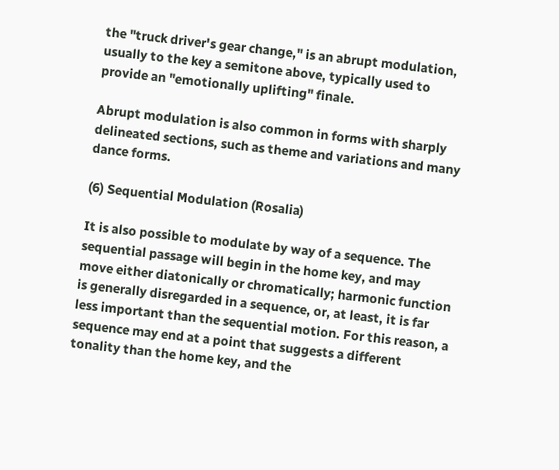the "truck driver's gear change," is an abrupt modulation, usually to the key a semitone above, typically used to provide an "emotionally uplifting" finale.

Abrupt modulation is also common in forms with sharply delineated sections, such as theme and variations and many dance forms.

(6) Sequential Modulation (Rosalia)

It is also possible to modulate by way of a sequence. The sequential passage will begin in the home key, and may move either diatonically or chromatically; harmonic function is generally disregarded in a sequence, or, at least, it is far less important than the sequential motion. For this reason, a sequence may end at a point that suggests a different tonality than the home key, and the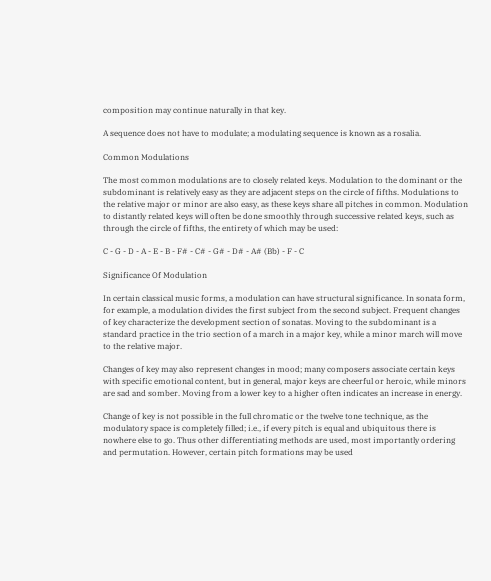composition may continue naturally in that key.

A sequence does not have to modulate; a modulating sequence is known as a rosalia.

Common Modulations

The most common modulations are to closely related keys. Modulation to the dominant or the subdominant is relatively easy as they are adjacent steps on the circle of fifths. Modulations to the relative major or minor are also easy, as these keys share all pitches in common. Modulation to distantly related keys will often be done smoothly through successive related keys, such as through the circle of fifths, the entirety of which may be used:

C - G - D - A - E - B - F# - C# - G# - D# - A# (Bb) - F - C

Significance Of Modulation

In certain classical music forms, a modulation can have structural significance. In sonata form, for example, a modulation divides the first subject from the second subject. Frequent changes of key characterize the development section of sonatas. Moving to the subdominant is a standard practice in the trio section of a march in a major key, while a minor march will move to the relative major.

Changes of key may also represent changes in mood; many composers associate certain keys with specific emotional content, but in general, major keys are cheerful or heroic, while minors are sad and somber. Moving from a lower key to a higher often indicates an increase in energy.

Change of key is not possible in the full chromatic or the twelve tone technique, as the modulatory space is completely filled; i.e., if every pitch is equal and ubiquitous there is nowhere else to go. Thus other differentiating methods are used, most importantly ordering and permutation. However, certain pitch formations may be used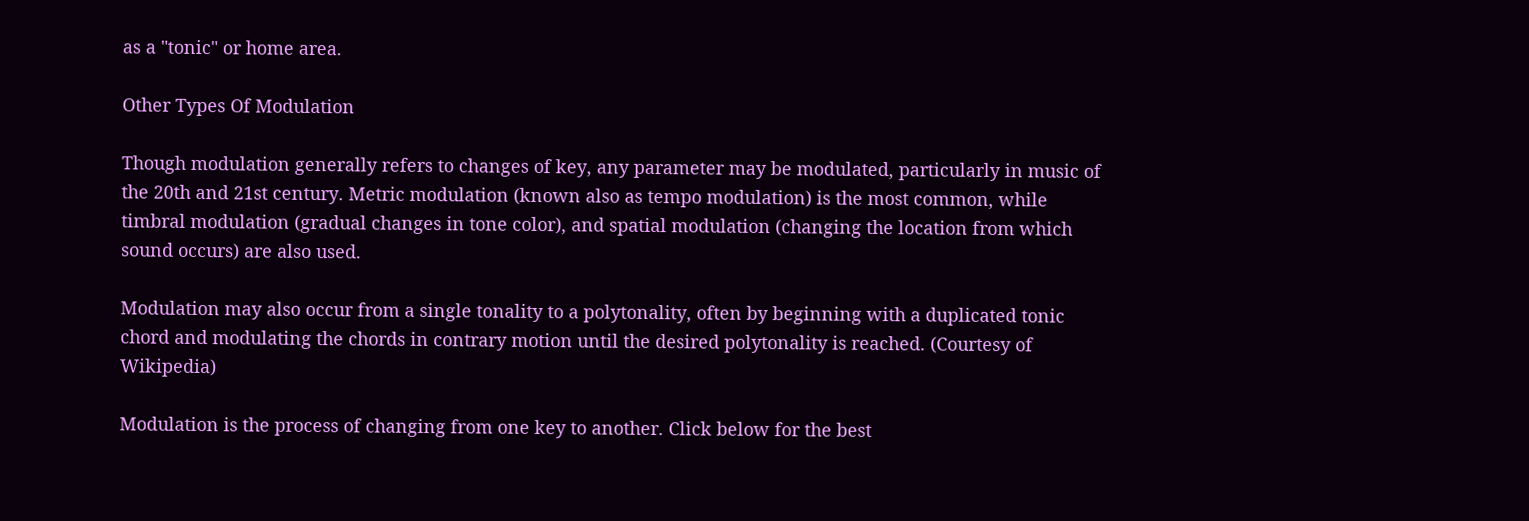as a "tonic" or home area.

Other Types Of Modulation

Though modulation generally refers to changes of key, any parameter may be modulated, particularly in music of the 20th and 21st century. Metric modulation (known also as tempo modulation) is the most common, while timbral modulation (gradual changes in tone color), and spatial modulation (changing the location from which sound occurs) are also used.

Modulation may also occur from a single tonality to a polytonality, often by beginning with a duplicated tonic chord and modulating the chords in contrary motion until the desired polytonality is reached. (Courtesy of Wikipedia)

Modulation is the process of changing from one key to another. Click below for the best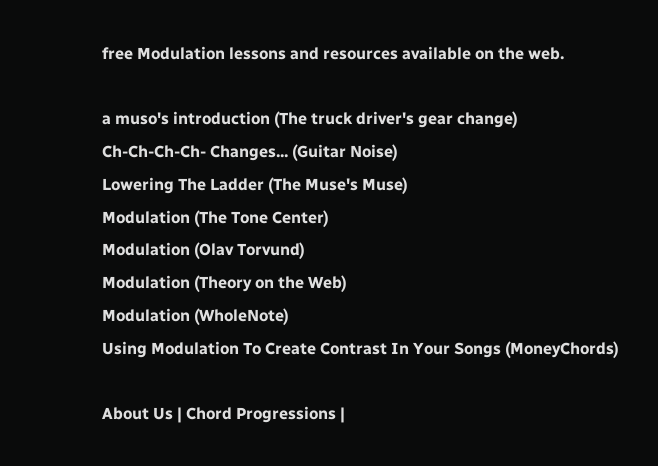free Modulation lessons and resources available on the web.

a muso's introduction (The truck driver's gear change)
Ch-Ch-Ch-Ch- Changes... (Guitar Noise)
Lowering The Ladder (The Muse's Muse)
Modulation (The Tone Center)
Modulation (Olav Torvund)
Modulation (Theory on the Web)
Modulation (WholeNote)
Using Modulation To Create Contrast In Your Songs (MoneyChords)

About Us | Chord Progressions |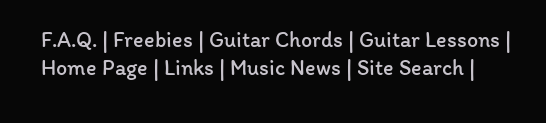F.A.Q. | Freebies | Guitar Chords | Guitar Lessons | Home Page | Links | Music News | Site Search |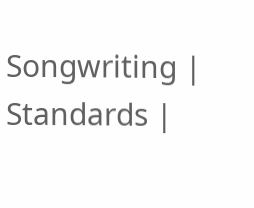Songwriting | Standards |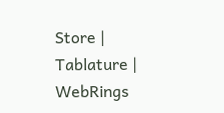Store | Tablature | WebRings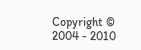Copyright © 2004 - 2010